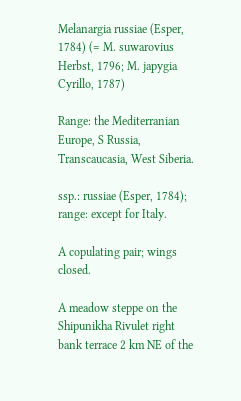Melanargia russiae (Esper, 1784) (= M. suwarovius Herbst, 1796; M. japygia Cyrillo, 1787)

Range: the Mediterranian Europe, S Russia, Transcaucasia, West Siberia.

ssp.: russiae (Esper, 1784); range: except for Italy.

A copulating pair; wings closed.

A meadow steppe on the Shipunikha Rivulet right bank terrace 2 km NE of the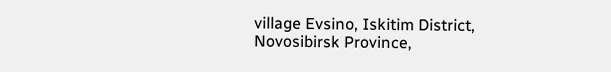village Evsino, Iskitim District, Novosibirsk Province,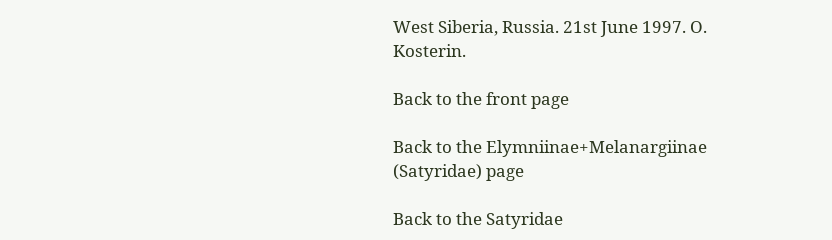West Siberia, Russia. 21st June 1997. O. Kosterin.

Back to the front page

Back to the Elymniinae+Melanargiinae (Satyridae) page

Back to the Satyridae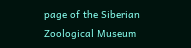page of the Siberian Zoological Museum